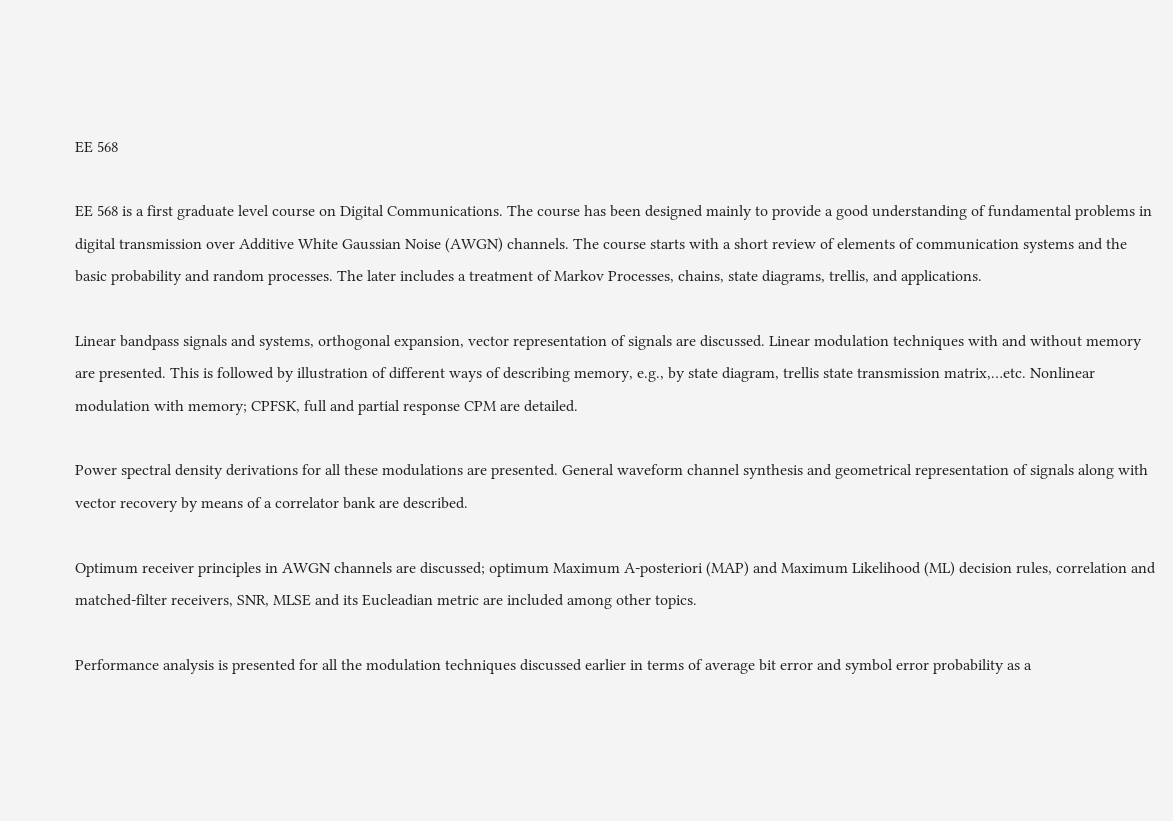EE 568

EE 568 is a first graduate level course on Digital Communications. The course has been designed mainly to provide a good understanding of fundamental problems in digital transmission over Additive White Gaussian Noise (AWGN) channels. The course starts with a short review of elements of communication systems and the basic probability and random processes. The later includes a treatment of Markov Processes, chains, state diagrams, trellis, and applications.

Linear bandpass signals and systems, orthogonal expansion, vector representation of signals are discussed. Linear modulation techniques with and without memory are presented. This is followed by illustration of different ways of describing memory, e.g., by state diagram, trellis state transmission matrix,…etc. Nonlinear modulation with memory; CPFSK, full and partial response CPM are detailed.

Power spectral density derivations for all these modulations are presented. General waveform channel synthesis and geometrical representation of signals along with vector recovery by means of a correlator bank are described.

Optimum receiver principles in AWGN channels are discussed; optimum Maximum A-posteriori (MAP) and Maximum Likelihood (ML) decision rules, correlation and matched-filter receivers, SNR, MLSE and its Eucleadian metric are included among other topics.

Performance analysis is presented for all the modulation techniques discussed earlier in terms of average bit error and symbol error probability as a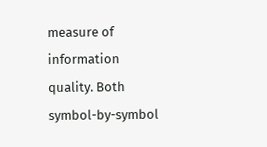measure of information quality. Both symbol-by-symbol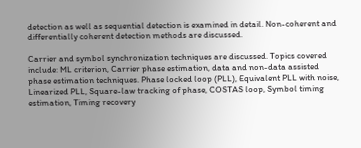detection as well as sequential detection is examined in detail. Non-coherent and differentially coherent detection methods are discussed.

Carrier and symbol synchronization techniques are discussed. Topics covered include: ML criterion, Carrier phase estimation, data and non-data assisted phase estimation techniques. Phase locked loop (PLL), Equivalent PLL with noise, Linearized PLL, Square-law tracking of phase, COSTAS loop, Symbol timing estimation, Timing recovery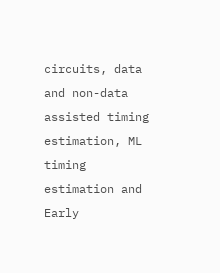circuits, data and non-data assisted timing estimation, ML timing estimation and Early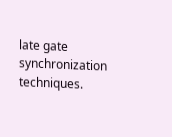late gate synchronization techniques.